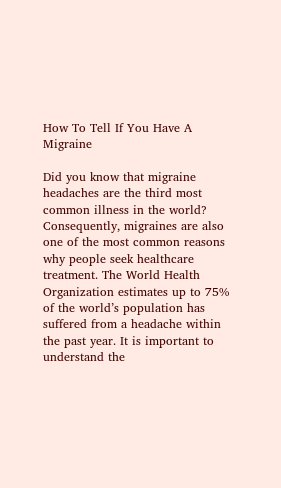How To Tell If You Have A Migraine

Did you know that migraine headaches are the third most common illness in the world? Consequently, migraines are also one of the most common reasons why people seek healthcare treatment. The World Health Organization estimates up to 75% of the world’s population has suffered from a headache within the past year. It is important to understand the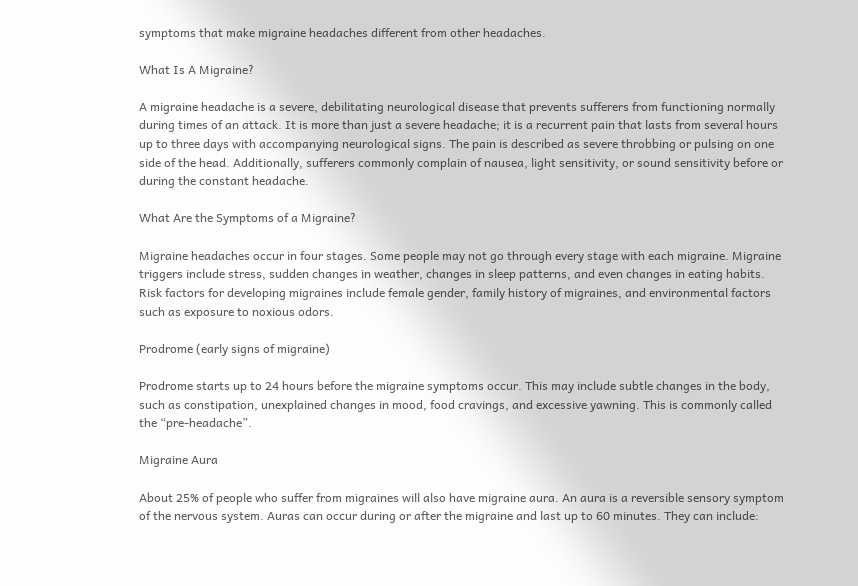symptoms that make migraine headaches different from other headaches.

What Is A Migraine?

A migraine headache is a severe, debilitating neurological disease that prevents sufferers from functioning normally during times of an attack. It is more than just a severe headache; it is a recurrent pain that lasts from several hours up to three days with accompanying neurological signs. The pain is described as severe throbbing or pulsing on one side of the head. Additionally, sufferers commonly complain of nausea, light sensitivity, or sound sensitivity before or during the constant headache.

What Are the Symptoms of a Migraine?

Migraine headaches occur in four stages. Some people may not go through every stage with each migraine. Migraine triggers include stress, sudden changes in weather, changes in sleep patterns, and even changes in eating habits. Risk factors for developing migraines include female gender, family history of migraines, and environmental factors such as exposure to noxious odors.

Prodrome (early signs of migraine)

Prodrome starts up to 24 hours before the migraine symptoms occur. This may include subtle changes in the body, such as constipation, unexplained changes in mood, food cravings, and excessive yawning. This is commonly called the “pre-headache”.

Migraine Aura

About 25% of people who suffer from migraines will also have migraine aura. An aura is a reversible sensory symptom of the nervous system. Auras can occur during or after the migraine and last up to 60 minutes. They can include: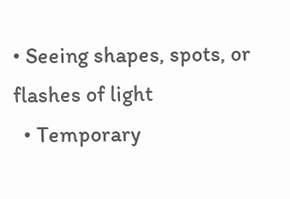• Seeing shapes, spots, or flashes of light
  • Temporary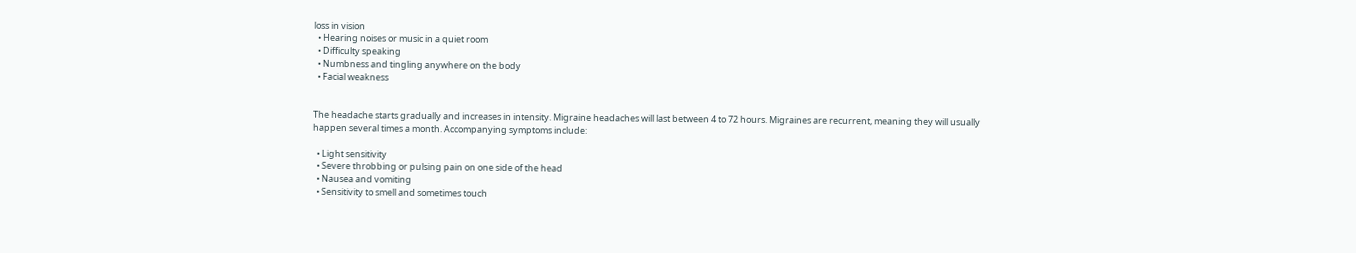loss in vision
  • Hearing noises or music in a quiet room
  • Difficulty speaking
  • Numbness and tingling anywhere on the body
  • Facial weakness


The headache starts gradually and increases in intensity. Migraine headaches will last between 4 to 72 hours. Migraines are recurrent, meaning they will usually happen several times a month. Accompanying symptoms include:

  • Light sensitivity
  • Severe throbbing or pulsing pain on one side of the head
  • Nausea and vomiting
  • Sensitivity to smell and sometimes touch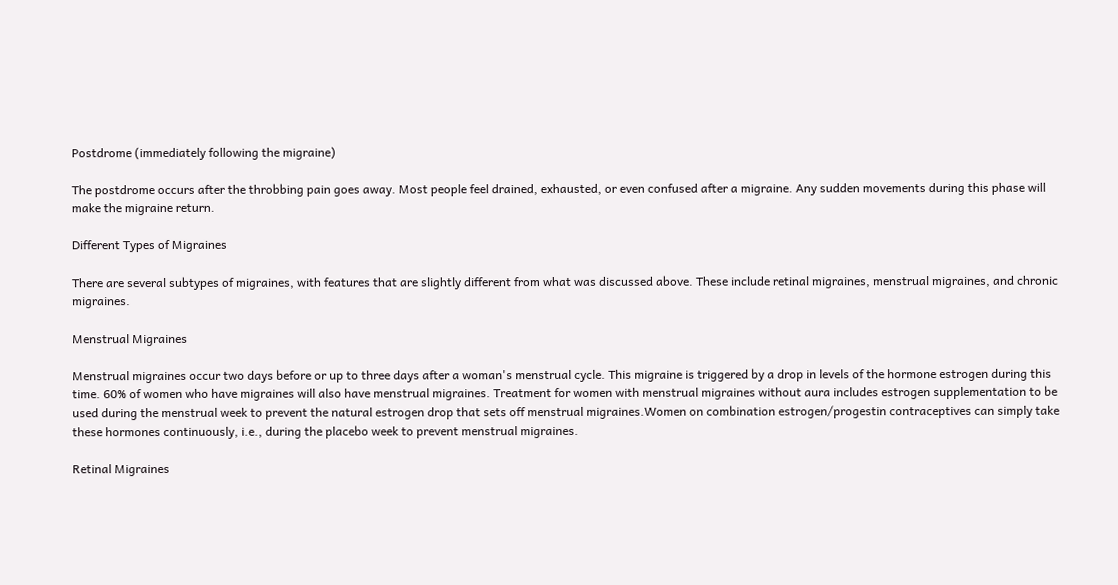Postdrome (immediately following the migraine)

The postdrome occurs after the throbbing pain goes away. Most people feel drained, exhausted, or even confused after a migraine. Any sudden movements during this phase will make the migraine return.

Different Types of Migraines

There are several subtypes of migraines, with features that are slightly different from what was discussed above. These include retinal migraines, menstrual migraines, and chronic migraines.

Menstrual Migraines

Menstrual migraines occur two days before or up to three days after a woman's menstrual cycle. This migraine is triggered by a drop in levels of the hormone estrogen during this time. 60% of women who have migraines will also have menstrual migraines. Treatment for women with menstrual migraines without aura includes estrogen supplementation to be used during the menstrual week to prevent the natural estrogen drop that sets off menstrual migraines.Women on combination estrogen/progestin contraceptives can simply take these hormones continuously, i.e., during the placebo week to prevent menstrual migraines.

Retinal Migraines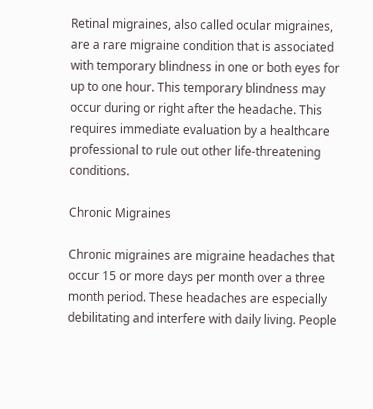Retinal migraines, also called ocular migraines, are a rare migraine condition that is associated with temporary blindness in one or both eyes for up to one hour. This temporary blindness may occur during or right after the headache. This requires immediate evaluation by a healthcare professional to rule out other life-threatening conditions.

Chronic Migraines

Chronic migraines are migraine headaches that occur 15 or more days per month over a three month period. These headaches are especially debilitating and interfere with daily living. People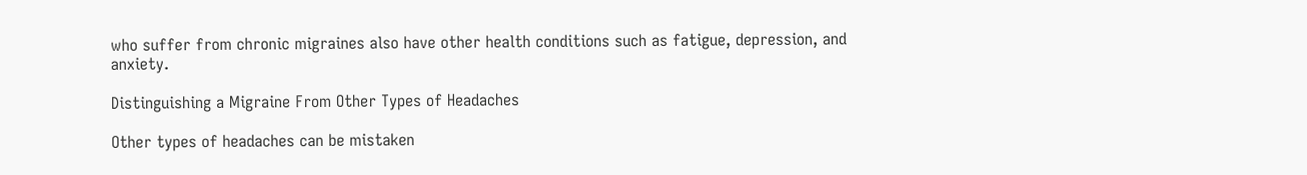who suffer from chronic migraines also have other health conditions such as fatigue, depression, and anxiety.

Distinguishing a Migraine From Other Types of Headaches

Other types of headaches can be mistaken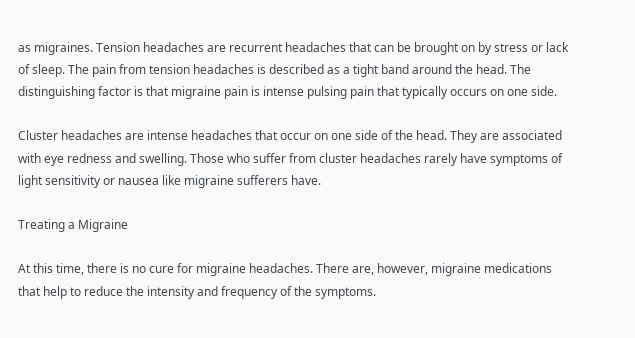as migraines. Tension headaches are recurrent headaches that can be brought on by stress or lack of sleep. The pain from tension headaches is described as a tight band around the head. The distinguishing factor is that migraine pain is intense pulsing pain that typically occurs on one side.

Cluster headaches are intense headaches that occur on one side of the head. They are associated with eye redness and swelling. Those who suffer from cluster headaches rarely have symptoms of light sensitivity or nausea like migraine sufferers have.

Treating a Migraine

At this time, there is no cure for migraine headaches. There are, however, migraine medications that help to reduce the intensity and frequency of the symptoms.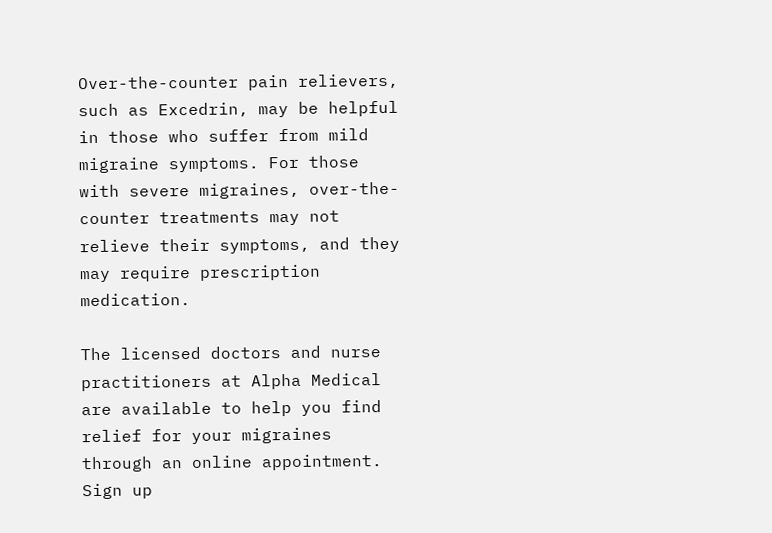Over-the-counter pain relievers, such as Excedrin, may be helpful in those who suffer from mild migraine symptoms. For those with severe migraines, over-the-counter treatments may not relieve their symptoms, and they may require prescription medication.

The licensed doctors and nurse practitioners at Alpha Medical are available to help you find relief for your migraines through an online appointment. Sign up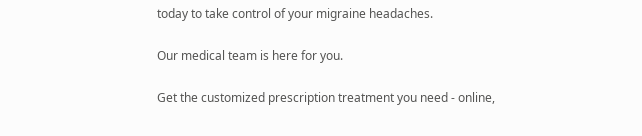today to take control of your migraine headaches.

Our medical team is here for you.

Get the customized prescription treatment you need - online,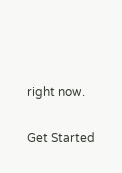right now.

Get Started